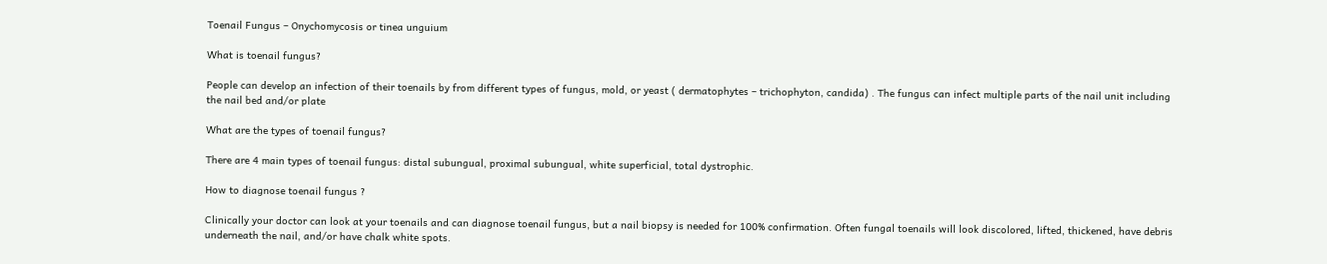Toenail Fungus – Onychomycosis or tinea unguium

What is toenail fungus?

People can develop an infection of their toenails by from different types of fungus, mold, or yeast ( dermatophytes – trichophyton, candida) . The fungus can infect multiple parts of the nail unit including the nail bed and/or plate

What are the types of toenail fungus?

There are 4 main types of toenail fungus: distal subungual, proximal subungual, white superficial, total dystrophic.

How to diagnose toenail fungus ?

Clinically your doctor can look at your toenails and can diagnose toenail fungus, but a nail biopsy is needed for 100% confirmation. Often fungal toenails will look discolored, lifted, thickened, have debris underneath the nail, and/or have chalk white spots.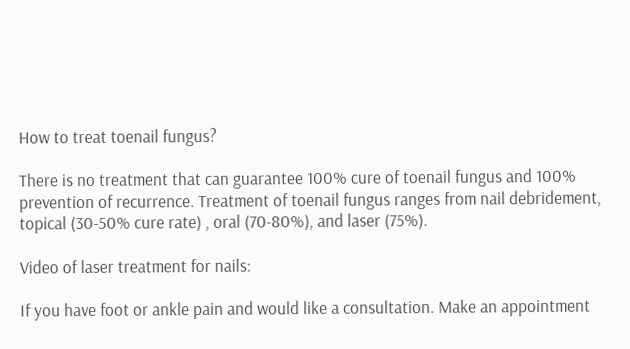How to treat toenail fungus?

There is no treatment that can guarantee 100% cure of toenail fungus and 100% prevention of recurrence. Treatment of toenail fungus ranges from nail debridement, topical (30-50% cure rate) , oral (70-80%), and laser (75%).

Video of laser treatment for nails:

If you have foot or ankle pain and would like a consultation. Make an appointment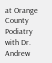at Orange County Podiatry with Dr. Andrew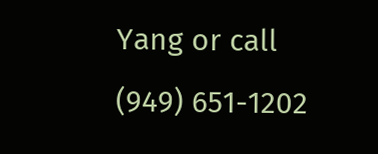Yang or call (949) 651-1202